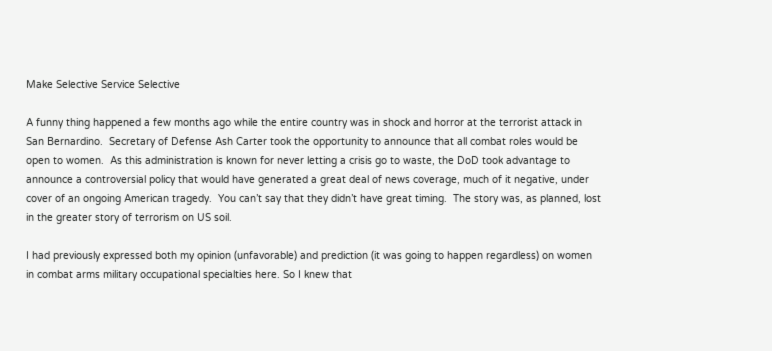Make Selective Service Selective

A funny thing happened a few months ago while the entire country was in shock and horror at the terrorist attack in San Bernardino.  Secretary of Defense Ash Carter took the opportunity to announce that all combat roles would be open to women.  As this administration is known for never letting a crisis go to waste, the DoD took advantage to announce a controversial policy that would have generated a great deal of news coverage, much of it negative, under cover of an ongoing American tragedy.  You can’t say that they didn’t have great timing.  The story was, as planned, lost in the greater story of terrorism on US soil.

I had previously expressed both my opinion (unfavorable) and prediction (it was going to happen regardless) on women in combat arms military occupational specialties here. So I knew that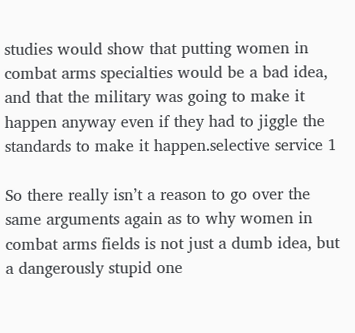studies would show that putting women in combat arms specialties would be a bad idea, and that the military was going to make it happen anyway even if they had to jiggle the standards to make it happen.selective service 1

So there really isn’t a reason to go over the same arguments again as to why women in combat arms fields is not just a dumb idea, but a dangerously stupid one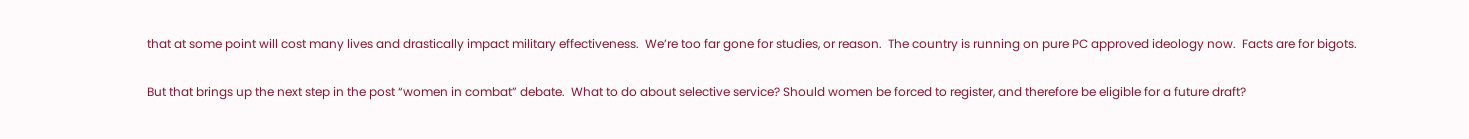that at some point will cost many lives and drastically impact military effectiveness.  We’re too far gone for studies, or reason.  The country is running on pure PC approved ideology now.  Facts are for bigots.

But that brings up the next step in the post “women in combat” debate.  What to do about selective service? Should women be forced to register, and therefore be eligible for a future draft?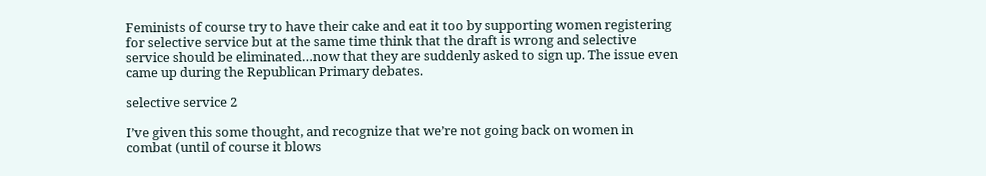Feminists of course try to have their cake and eat it too by supporting women registering for selective service but at the same time think that the draft is wrong and selective service should be eliminated…now that they are suddenly asked to sign up. The issue even came up during the Republican Primary debates.

selective service 2

I’ve given this some thought, and recognize that we’re not going back on women in combat (until of course it blows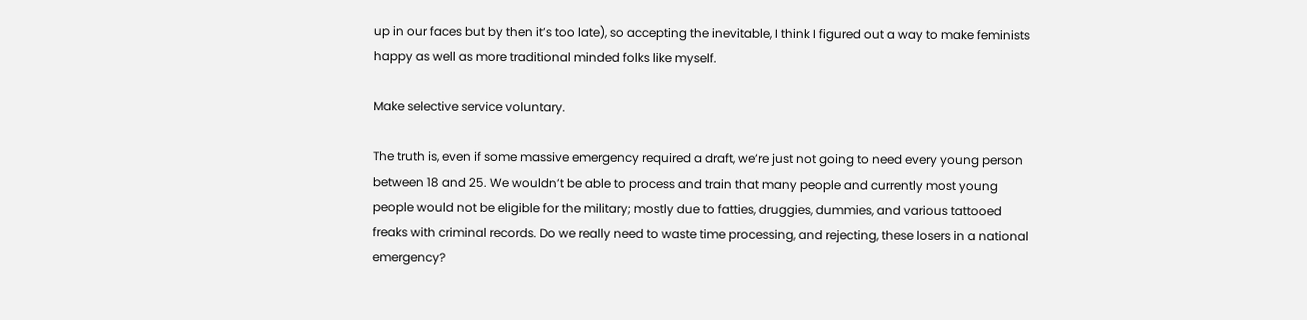up in our faces but by then it’s too late), so accepting the inevitable, I think I figured out a way to make feminists happy as well as more traditional minded folks like myself.

Make selective service voluntary.

The truth is, even if some massive emergency required a draft, we’re just not going to need every young person between 18 and 25. We wouldn’t be able to process and train that many people and currently most young people would not be eligible for the military; mostly due to fatties, druggies, dummies, and various tattooed freaks with criminal records. Do we really need to waste time processing, and rejecting, these losers in a national emergency?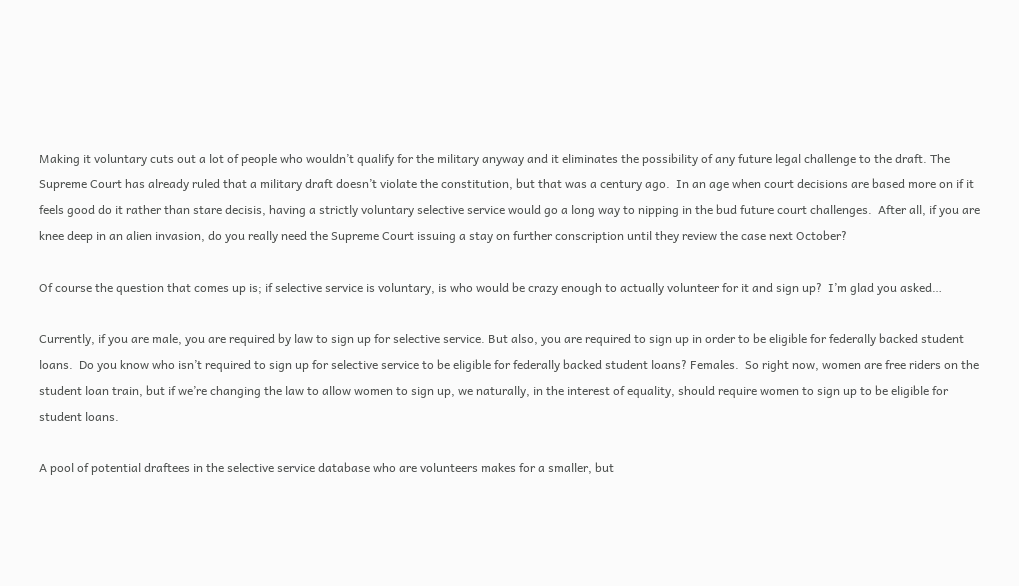Making it voluntary cuts out a lot of people who wouldn’t qualify for the military anyway and it eliminates the possibility of any future legal challenge to the draft. The Supreme Court has already ruled that a military draft doesn’t violate the constitution, but that was a century ago.  In an age when court decisions are based more on if it feels good do it rather than stare decisis, having a strictly voluntary selective service would go a long way to nipping in the bud future court challenges.  After all, if you are knee deep in an alien invasion, do you really need the Supreme Court issuing a stay on further conscription until they review the case next October?

Of course the question that comes up is; if selective service is voluntary, is who would be crazy enough to actually volunteer for it and sign up?  I’m glad you asked…

Currently, if you are male, you are required by law to sign up for selective service. But also, you are required to sign up in order to be eligible for federally backed student loans.  Do you know who isn’t required to sign up for selective service to be eligible for federally backed student loans? Females.  So right now, women are free riders on the student loan train, but if we’re changing the law to allow women to sign up, we naturally, in the interest of equality, should require women to sign up to be eligible for student loans.

A pool of potential draftees in the selective service database who are volunteers makes for a smaller, but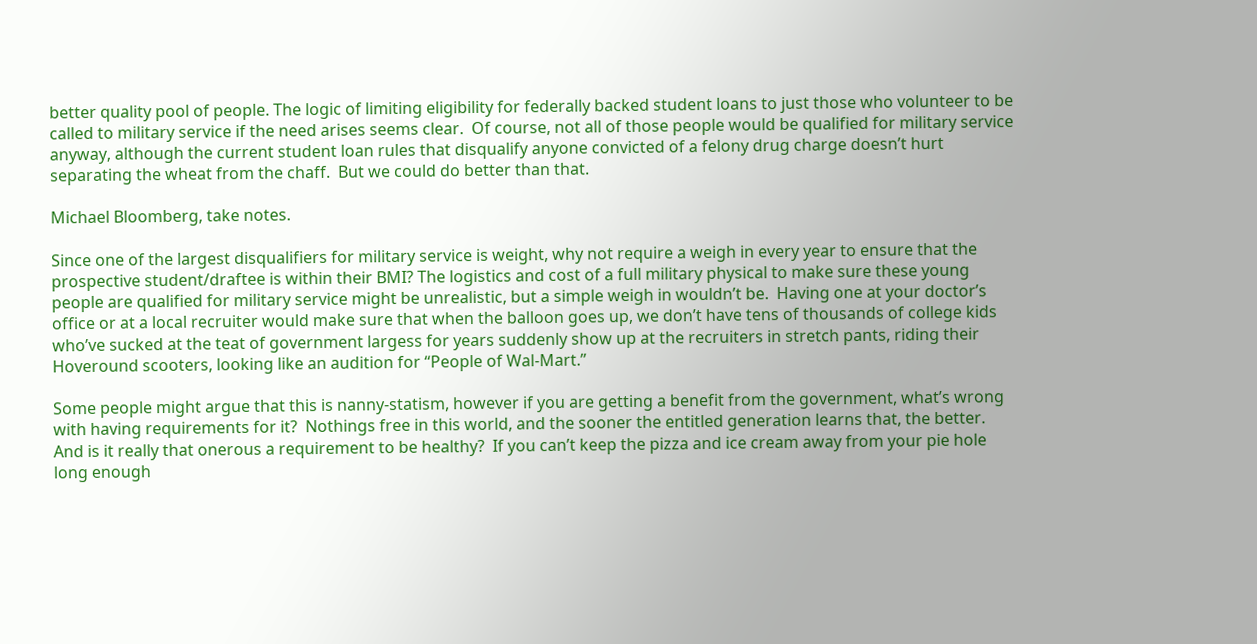better quality pool of people. The logic of limiting eligibility for federally backed student loans to just those who volunteer to be called to military service if the need arises seems clear.  Of course, not all of those people would be qualified for military service anyway, although the current student loan rules that disqualify anyone convicted of a felony drug charge doesn’t hurt separating the wheat from the chaff.  But we could do better than that.

Michael Bloomberg, take notes.

Since one of the largest disqualifiers for military service is weight, why not require a weigh in every year to ensure that the prospective student/draftee is within their BMI? The logistics and cost of a full military physical to make sure these young people are qualified for military service might be unrealistic, but a simple weigh in wouldn’t be.  Having one at your doctor’s office or at a local recruiter would make sure that when the balloon goes up, we don’t have tens of thousands of college kids who’ve sucked at the teat of government largess for years suddenly show up at the recruiters in stretch pants, riding their Hoveround scooters, looking like an audition for “People of Wal-Mart.”

Some people might argue that this is nanny-statism, however if you are getting a benefit from the government, what’s wrong with having requirements for it?  Nothings free in this world, and the sooner the entitled generation learns that, the better. And is it really that onerous a requirement to be healthy?  If you can’t keep the pizza and ice cream away from your pie hole long enough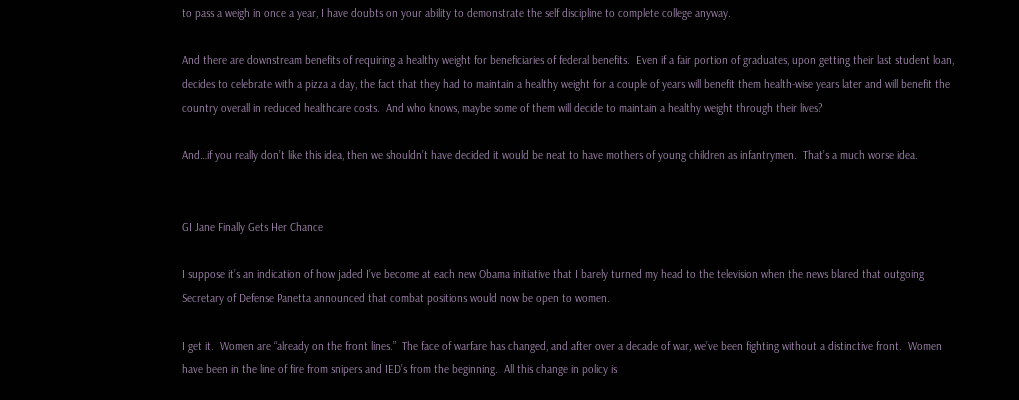to pass a weigh in once a year, I have doubts on your ability to demonstrate the self discipline to complete college anyway.

And there are downstream benefits of requiring a healthy weight for beneficiaries of federal benefits.  Even if a fair portion of graduates, upon getting their last student loan, decides to celebrate with a pizza a day, the fact that they had to maintain a healthy weight for a couple of years will benefit them health-wise years later and will benefit the country overall in reduced healthcare costs.  And who knows, maybe some of them will decide to maintain a healthy weight through their lives?

And…if you really don’t like this idea, then we shouldn’t have decided it would be neat to have mothers of young children as infantrymen.  That’s a much worse idea.


GI Jane Finally Gets Her Chance

I suppose it’s an indication of how jaded I’ve become at each new Obama initiative that I barely turned my head to the television when the news blared that outgoing Secretary of Defense Panetta announced that combat positions would now be open to women.

I get it.  Women are “already on the front lines.”  The face of warfare has changed, and after over a decade of war, we’ve been fighting without a distinctive front.  Women have been in the line of fire from snipers and IED’s from the beginning.  All this change in policy is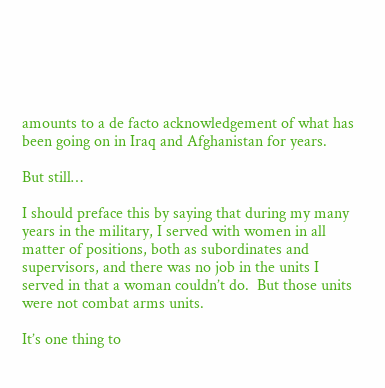amounts to a de facto acknowledgement of what has been going on in Iraq and Afghanistan for years.

But still…

I should preface this by saying that during my many years in the military, I served with women in all matter of positions, both as subordinates and supervisors, and there was no job in the units I served in that a woman couldn’t do.  But those units were not combat arms units.

It’s one thing to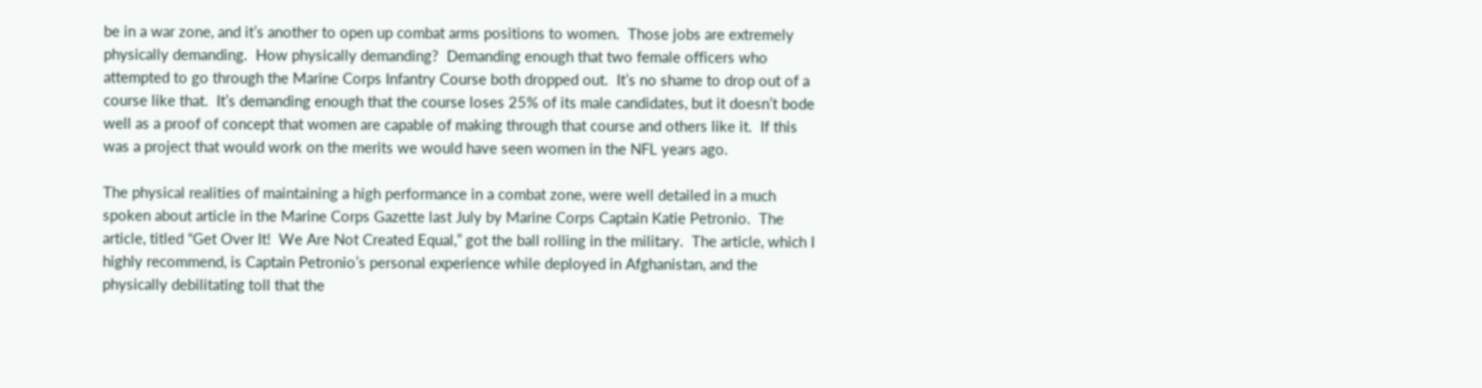be in a war zone, and it’s another to open up combat arms positions to women.  Those jobs are extremely physically demanding.  How physically demanding?  Demanding enough that two female officers who attempted to go through the Marine Corps Infantry Course both dropped out.  It’s no shame to drop out of a course like that.  It’s demanding enough that the course loses 25% of its male candidates, but it doesn’t bode well as a proof of concept that women are capable of making through that course and others like it.  If this was a project that would work on the merits we would have seen women in the NFL years ago.

The physical realities of maintaining a high performance in a combat zone, were well detailed in a much spoken about article in the Marine Corps Gazette last July by Marine Corps Captain Katie Petronio.  The article, titled “Get Over It!  We Are Not Created Equal,” got the ball rolling in the military.  The article, which I highly recommend, is Captain Petronio’s personal experience while deployed in Afghanistan, and the physically debilitating toll that the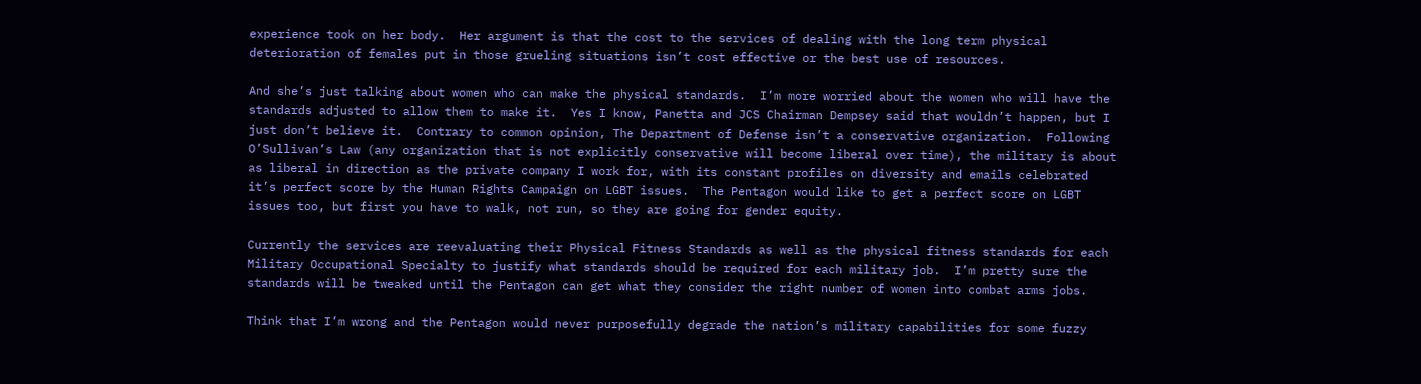experience took on her body.  Her argument is that the cost to the services of dealing with the long term physical deterioration of females put in those grueling situations isn’t cost effective or the best use of resources.

And she’s just talking about women who can make the physical standards.  I’m more worried about the women who will have the standards adjusted to allow them to make it.  Yes I know, Panetta and JCS Chairman Dempsey said that wouldn’t happen, but I just don’t believe it.  Contrary to common opinion, The Department of Defense isn’t a conservative organization.  Following  O’Sullivan’s Law (any organization that is not explicitly conservative will become liberal over time), the military is about as liberal in direction as the private company I work for, with its constant profiles on diversity and emails celebrated it’s perfect score by the Human Rights Campaign on LGBT issues.  The Pentagon would like to get a perfect score on LGBT issues too, but first you have to walk, not run, so they are going for gender equity.

Currently the services are reevaluating their Physical Fitness Standards as well as the physical fitness standards for each Military Occupational Specialty to justify what standards should be required for each military job.  I’m pretty sure the standards will be tweaked until the Pentagon can get what they consider the right number of women into combat arms jobs.

Think that I’m wrong and the Pentagon would never purposefully degrade the nation’s military capabilities for some fuzzy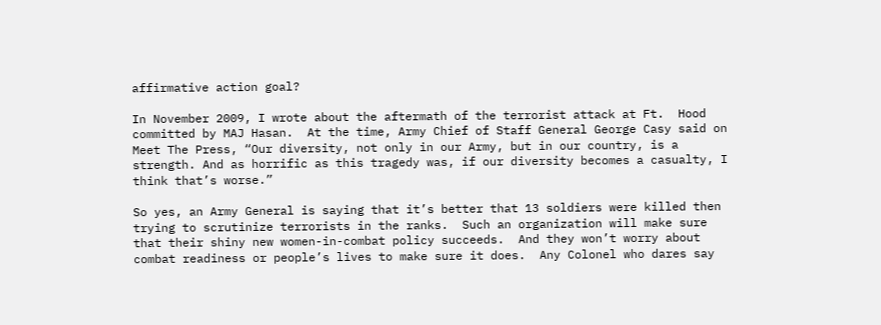affirmative action goal?

In November 2009, I wrote about the aftermath of the terrorist attack at Ft.  Hood committed by MAJ Hasan.  At the time, Army Chief of Staff General George Casy said on Meet The Press, “Our diversity, not only in our Army, but in our country, is a strength. And as horrific as this tragedy was, if our diversity becomes a casualty, I think that’s worse.”

So yes, an Army General is saying that it’s better that 13 soldiers were killed then trying to scrutinize terrorists in the ranks.  Such an organization will make sure that their shiny new women-in-combat policy succeeds.  And they won’t worry about combat readiness or people’s lives to make sure it does.  Any Colonel who dares say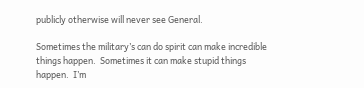publicly otherwise will never see General.

Sometimes the military’s can do spirit can make incredible things happen.  Sometimes it can make stupid things happen.  I’m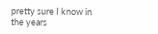pretty sure I know in the years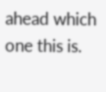ahead which one this is.